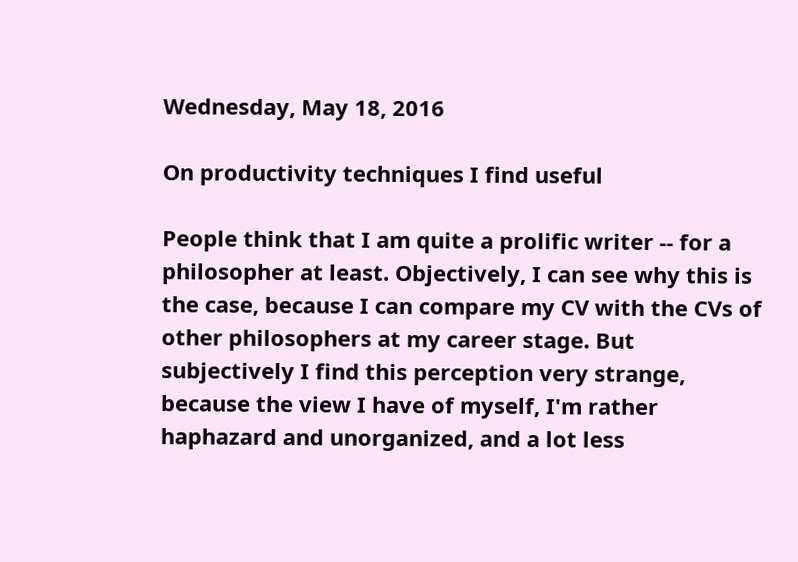Wednesday, May 18, 2016

On productivity techniques I find useful

People think that I am quite a prolific writer -- for a philosopher at least. Objectively, I can see why this is the case, because I can compare my CV with the CVs of other philosophers at my career stage. But subjectively I find this perception very strange, because the view I have of myself, I'm rather haphazard and unorganized, and a lot less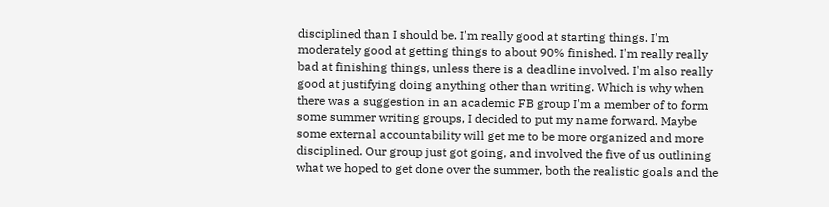disciplined than I should be. I'm really good at starting things. I'm moderately good at getting things to about 90% finished. I'm really really bad at finishing things, unless there is a deadline involved. I'm also really good at justifying doing anything other than writing. Which is why when there was a suggestion in an academic FB group I'm a member of to form some summer writing groups, I decided to put my name forward. Maybe some external accountability will get me to be more organized and more disciplined. Our group just got going, and involved the five of us outlining what we hoped to get done over the summer, both the realistic goals and the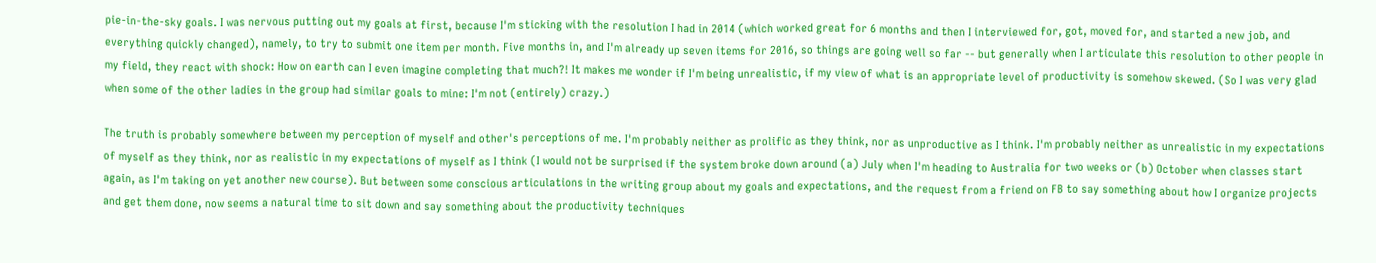pie-in-the-sky goals. I was nervous putting out my goals at first, because I'm sticking with the resolution I had in 2014 (which worked great for 6 months and then I interviewed for, got, moved for, and started a new job, and everything quickly changed), namely, to try to submit one item per month. Five months in, and I'm already up seven items for 2016, so things are going well so far -- but generally when I articulate this resolution to other people in my field, they react with shock: How on earth can I even imagine completing that much?! It makes me wonder if I'm being unrealistic, if my view of what is an appropriate level of productivity is somehow skewed. (So I was very glad when some of the other ladies in the group had similar goals to mine: I'm not (entirely) crazy.)

The truth is probably somewhere between my perception of myself and other's perceptions of me. I'm probably neither as prolific as they think, nor as unproductive as I think. I'm probably neither as unrealistic in my expectations of myself as they think, nor as realistic in my expectations of myself as I think (I would not be surprised if the system broke down around (a) July when I'm heading to Australia for two weeks or (b) October when classes start again, as I'm taking on yet another new course). But between some conscious articulations in the writing group about my goals and expectations, and the request from a friend on FB to say something about how I organize projects and get them done, now seems a natural time to sit down and say something about the productivity techniques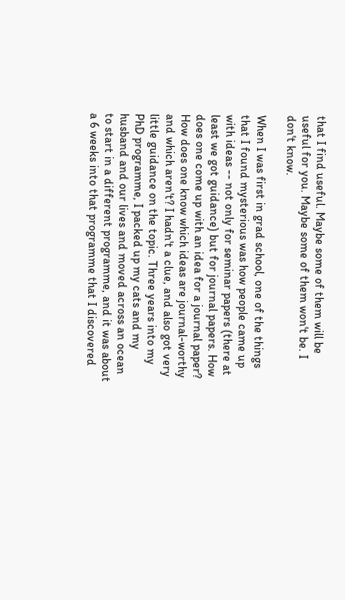that I find useful. Maybe some of them will be useful for you. Maybe some of them won't be. I don't know.

When I was first in grad school, one of the things that I found mysterious was how people came up with ideas -- not only for seminar papers (there at least we got guidance) but for journal papers. How does one come up with an idea for a journal paper? How does one know which ideas are journal-worthy and which aren't? I hadn't a clue, and also got very little guidance on the topic. Three years into my PhD programme, I packed up my cats and my husband and our lives and moved across an ocean to start in a different programme, and it was about a 6 weeks into that programme that I discovered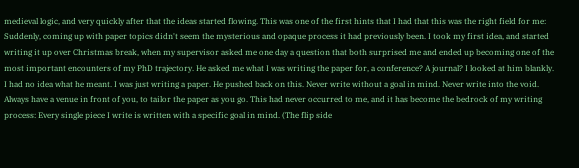medieval logic, and very quickly after that the ideas started flowing. This was one of the first hints that I had that this was the right field for me: Suddenly, coming up with paper topics didn't seem the mysterious and opaque process it had previously been. I took my first idea, and started writing it up over Christmas break, when my supervisor asked me one day a question that both surprised me and ended up becoming one of the most important encounters of my PhD trajectory. He asked me what I was writing the paper for, a conference? A journal? I looked at him blankly. I had no idea what he meant. I was just writing a paper. He pushed back on this. Never write without a goal in mind. Never write into the void. Always have a venue in front of you, to tailor the paper as you go. This had never occurred to me, and it has become the bedrock of my writing process: Every single piece I write is written with a specific goal in mind. (The flip side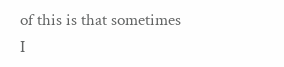of this is that sometimes I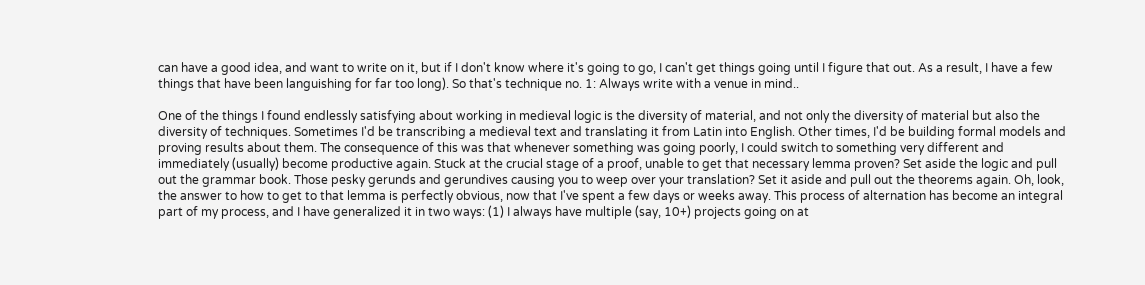can have a good idea, and want to write on it, but if I don't know where it's going to go, I can't get things going until I figure that out. As a result, I have a few things that have been languishing for far too long). So that's technique no. 1: Always write with a venue in mind..

One of the things I found endlessly satisfying about working in medieval logic is the diversity of material, and not only the diversity of material but also the diversity of techniques. Sometimes I'd be transcribing a medieval text and translating it from Latin into English. Other times, I'd be building formal models and proving results about them. The consequence of this was that whenever something was going poorly, I could switch to something very different and immediately (usually) become productive again. Stuck at the crucial stage of a proof, unable to get that necessary lemma proven? Set aside the logic and pull out the grammar book. Those pesky gerunds and gerundives causing you to weep over your translation? Set it aside and pull out the theorems again. Oh, look, the answer to how to get to that lemma is perfectly obvious, now that I've spent a few days or weeks away. This process of alternation has become an integral part of my process, and I have generalized it in two ways: (1) I always have multiple (say, 10+) projects going on at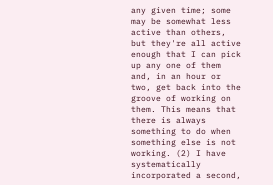any given time; some may be somewhat less active than others, but they're all active enough that I can pick up any one of them and, in an hour or two, get back into the groove of working on them. This means that there is always something to do when something else is not working. (2) I have systematically incorporated a second,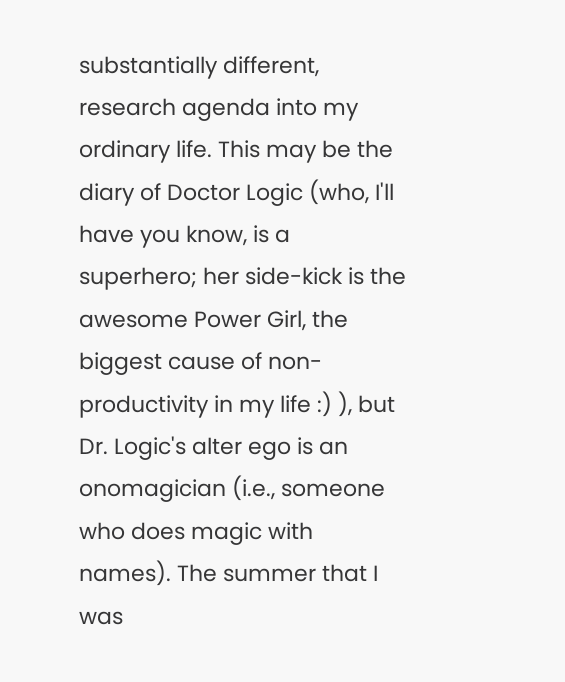substantially different, research agenda into my ordinary life. This may be the diary of Doctor Logic (who, I'll have you know, is a superhero; her side-kick is the awesome Power Girl, the biggest cause of non-productivity in my life :) ), but Dr. Logic's alter ego is an onomagician (i.e., someone who does magic with names). The summer that I was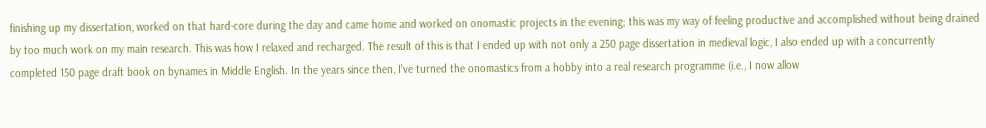finishing up my dissertation, worked on that hard-core during the day and came home and worked on onomastic projects in the evening; this was my way of feeling productive and accomplished without being drained by too much work on my main research. This was how I relaxed and recharged. The result of this is that I ended up with not only a 250 page dissertation in medieval logic, I also ended up with a concurrently completed 150 page draft book on bynames in Middle English. In the years since then, I've turned the onomastics from a hobby into a real research programme (i.e., I now allow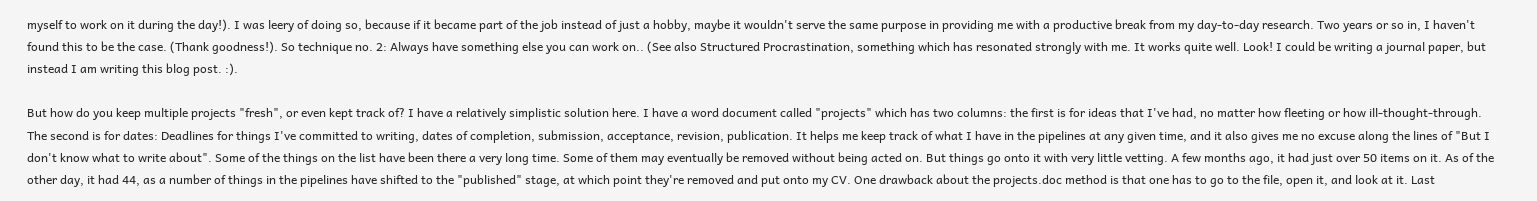myself to work on it during the day!). I was leery of doing so, because if it became part of the job instead of just a hobby, maybe it wouldn't serve the same purpose in providing me with a productive break from my day-to-day research. Two years or so in, I haven't found this to be the case. (Thank goodness!). So technique no. 2: Always have something else you can work on.. (See also Structured Procrastination, something which has resonated strongly with me. It works quite well. Look! I could be writing a journal paper, but instead I am writing this blog post. :).

But how do you keep multiple projects "fresh", or even kept track of? I have a relatively simplistic solution here. I have a word document called "projects" which has two columns: the first is for ideas that I've had, no matter how fleeting or how ill-thought-through. The second is for dates: Deadlines for things I've committed to writing, dates of completion, submission, acceptance, revision, publication. It helps me keep track of what I have in the pipelines at any given time, and it also gives me no excuse along the lines of "But I don't know what to write about". Some of the things on the list have been there a very long time. Some of them may eventually be removed without being acted on. But things go onto it with very little vetting. A few months ago, it had just over 50 items on it. As of the other day, it had 44, as a number of things in the pipelines have shifted to the "published" stage, at which point they're removed and put onto my CV. One drawback about the projects.doc method is that one has to go to the file, open it, and look at it. Last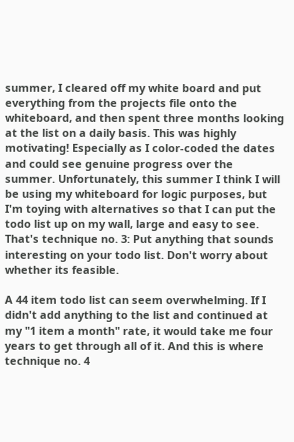summer, I cleared off my white board and put everything from the projects file onto the whiteboard, and then spent three months looking at the list on a daily basis. This was highly motivating! Especially as I color-coded the dates and could see genuine progress over the summer. Unfortunately, this summer I think I will be using my whiteboard for logic purposes, but I'm toying with alternatives so that I can put the todo list up on my wall, large and easy to see. That's technique no. 3: Put anything that sounds interesting on your todo list. Don't worry about whether its feasible.

A 44 item todo list can seem overwhelming. If I didn't add anything to the list and continued at my "1 item a month" rate, it would take me four years to get through all of it. And this is where technique no. 4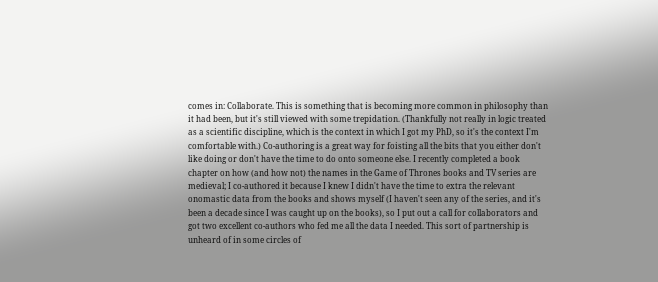comes in: Collaborate. This is something that is becoming more common in philosophy than it had been, but it's still viewed with some trepidation. (Thankfully not really in logic treated as a scientific discipline, which is the context in which I got my PhD, so it's the context I'm comfortable with.) Co-authoring is a great way for foisting all the bits that you either don't like doing or don't have the time to do onto someone else. I recently completed a book chapter on how (and how not) the names in the Game of Thrones books and TV series are medieval; I co-authored it because I knew I didn't have the time to extra the relevant onomastic data from the books and shows myself (I haven't seen any of the series, and it's been a decade since I was caught up on the books), so I put out a call for collaborators and got two excellent co-authors who fed me all the data I needed. This sort of partnership is unheard of in some circles of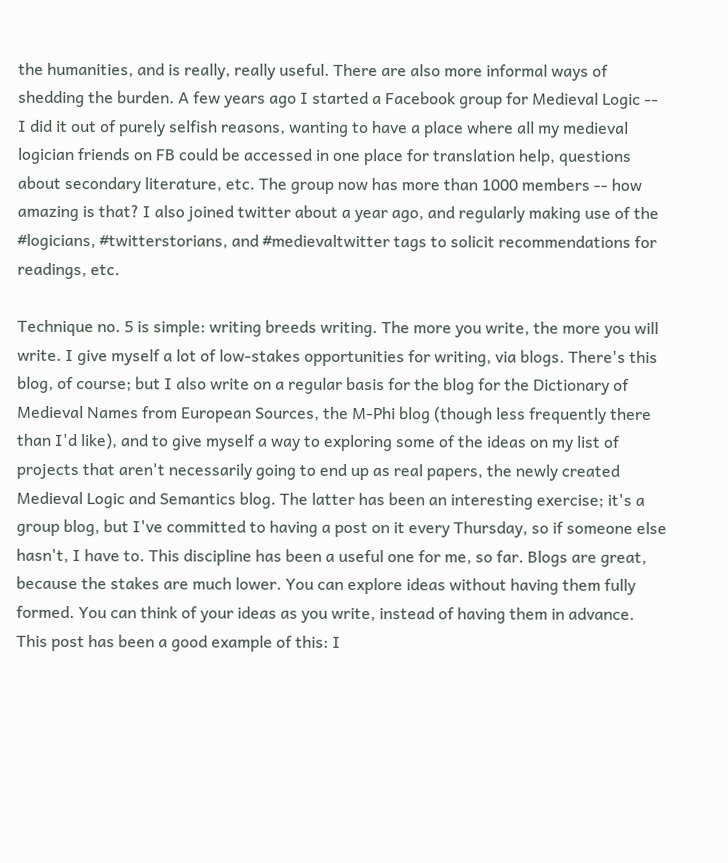the humanities, and is really, really useful. There are also more informal ways of shedding the burden. A few years ago I started a Facebook group for Medieval Logic -- I did it out of purely selfish reasons, wanting to have a place where all my medieval logician friends on FB could be accessed in one place for translation help, questions about secondary literature, etc. The group now has more than 1000 members -- how amazing is that? I also joined twitter about a year ago, and regularly making use of the #logicians, #twitterstorians, and #medievaltwitter tags to solicit recommendations for readings, etc.

Technique no. 5 is simple: writing breeds writing. The more you write, the more you will write. I give myself a lot of low-stakes opportunities for writing, via blogs. There's this blog, of course; but I also write on a regular basis for the blog for the Dictionary of Medieval Names from European Sources, the M-Phi blog (though less frequently there than I'd like), and to give myself a way to exploring some of the ideas on my list of projects that aren't necessarily going to end up as real papers, the newly created Medieval Logic and Semantics blog. The latter has been an interesting exercise; it's a group blog, but I've committed to having a post on it every Thursday, so if someone else hasn't, I have to. This discipline has been a useful one for me, so far. Blogs are great, because the stakes are much lower. You can explore ideas without having them fully formed. You can think of your ideas as you write, instead of having them in advance. This post has been a good example of this: I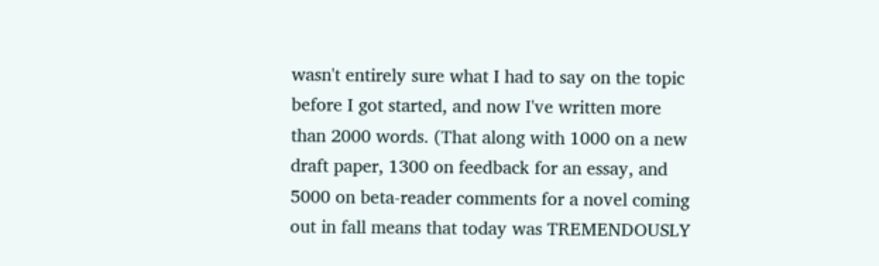wasn't entirely sure what I had to say on the topic before I got started, and now I've written more than 2000 words. (That along with 1000 on a new draft paper, 1300 on feedback for an essay, and 5000 on beta-reader comments for a novel coming out in fall means that today was TREMENDOUSLY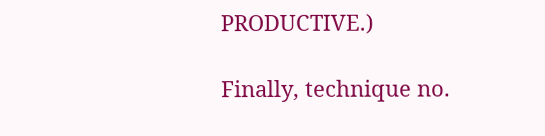PRODUCTIVE.)

Finally, technique no.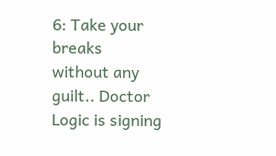6: Take your breaks without any guilt.. Doctor Logic is signing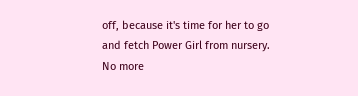off, because it's time for her to go and fetch Power Girl from nursery. No more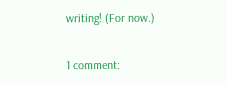writing! (For now.)

1 comment: